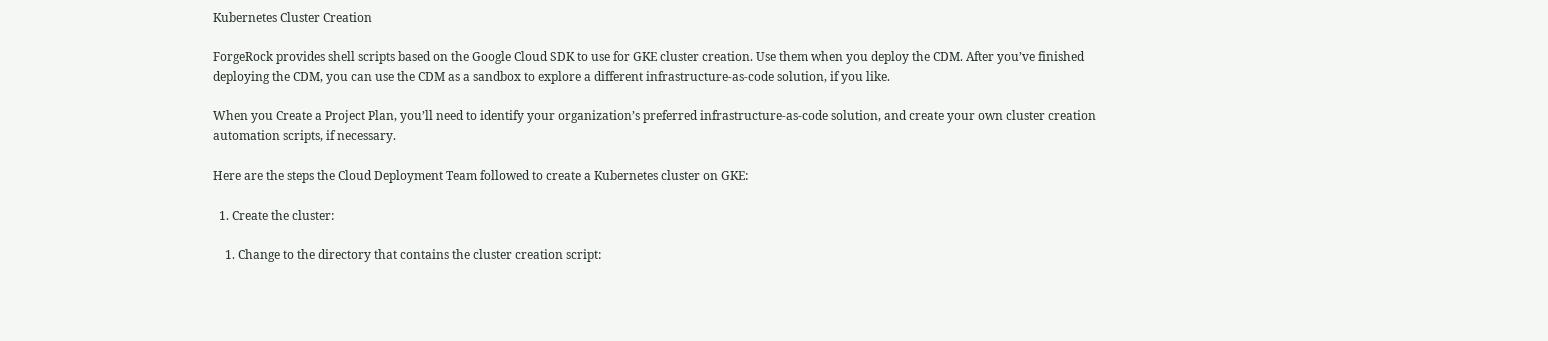Kubernetes Cluster Creation

ForgeRock provides shell scripts based on the Google Cloud SDK to use for GKE cluster creation. Use them when you deploy the CDM. After you’ve finished deploying the CDM, you can use the CDM as a sandbox to explore a different infrastructure-as-code solution, if you like.

When you Create a Project Plan, you’ll need to identify your organization’s preferred infrastructure-as-code solution, and create your own cluster creation automation scripts, if necessary.

Here are the steps the Cloud Deployment Team followed to create a Kubernetes cluster on GKE:

  1. Create the cluster:

    1. Change to the directory that contains the cluster creation script: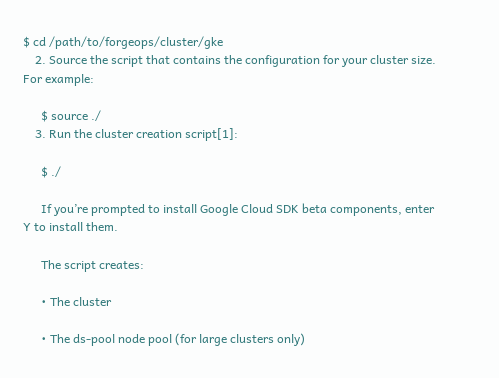$ cd /path/to/forgeops/cluster/gke
    2. Source the script that contains the configuration for your cluster size. For example:

      $ source ./
    3. Run the cluster creation script[1]:

      $ ./

      If you’re prompted to install Google Cloud SDK beta components, enter Y to install them.

      The script creates:

      • The cluster

      • The ds-pool node pool (for large clusters only)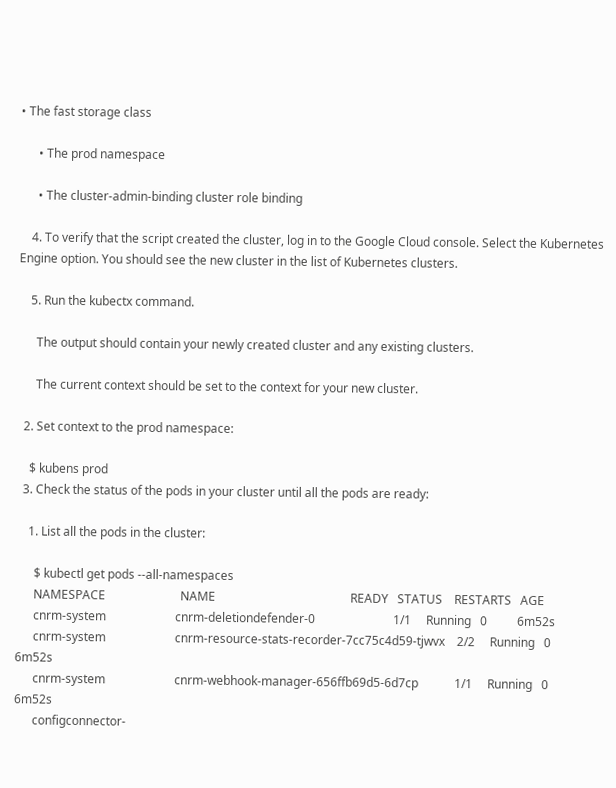• The fast storage class

      • The prod namespace

      • The cluster-admin-binding cluster role binding

    4. To verify that the script created the cluster, log in to the Google Cloud console. Select the Kubernetes Engine option. You should see the new cluster in the list of Kubernetes clusters.

    5. Run the kubectx command.

      The output should contain your newly created cluster and any existing clusters.

      The current context should be set to the context for your new cluster.

  2. Set context to the prod namespace:

    $ kubens prod
  3. Check the status of the pods in your cluster until all the pods are ready:

    1. List all the pods in the cluster:

      $ kubectl get pods --all-namespaces
      NAMESPACE                         NAME                                             READY   STATUS    RESTARTS   AGE
      cnrm-system                       cnrm-deletiondefender-0                          1/1     Running   0          6m52s
      cnrm-system                       cnrm-resource-stats-recorder-7cc75c4d59-tjwvx    2/2     Running   0          6m52s
      cnrm-system                       cnrm-webhook-manager-656ffb69d5-6d7cp            1/1     Running   0          6m52s
      configconnector-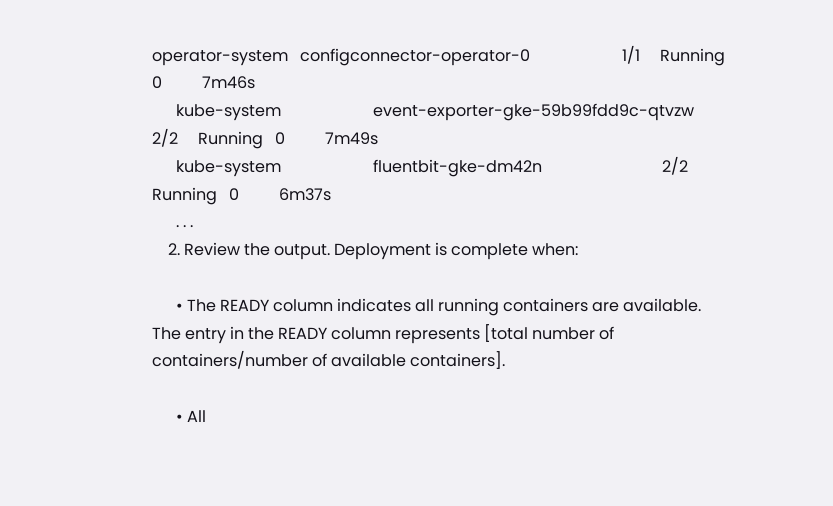operator-system   configconnector-operator-0                       1/1     Running   0          7m46s
      kube-system                       event-exporter-gke-59b99fdd9c-qtvzw              2/2     Running   0          7m49s
      kube-system                       fluentbit-gke-dm42n                              2/2     Running   0          6m37s
      . . .
    2. Review the output. Deployment is complete when:

      • The READY column indicates all running containers are available. The entry in the READY column represents [total number of containers/number of available containers].

      • All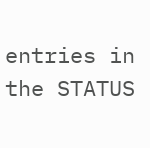entries in the STATUS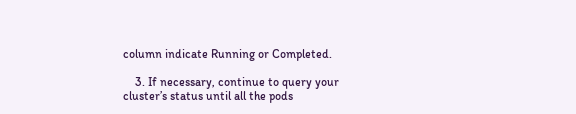column indicate Running or Completed.

    3. If necessary, continue to query your cluster’s status until all the pods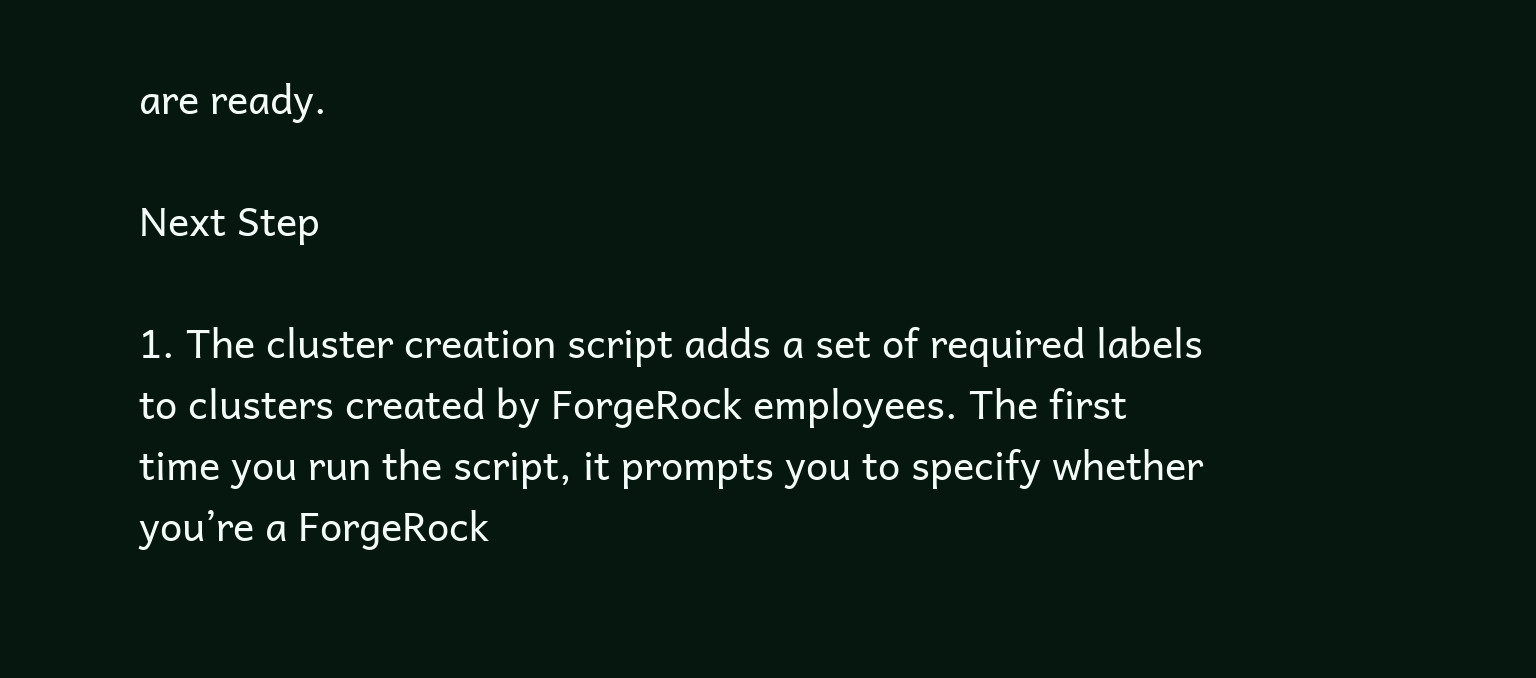are ready.

Next Step

1. The cluster creation script adds a set of required labels to clusters created by ForgeRock employees. The first time you run the script, it prompts you to specify whether you’re a ForgeRock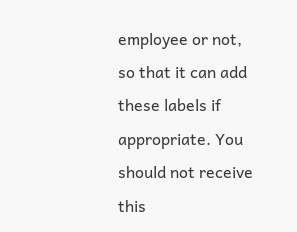employee or not, so that it can add these labels if appropriate. You should not receive this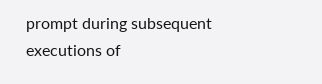prompt during subsequent executions of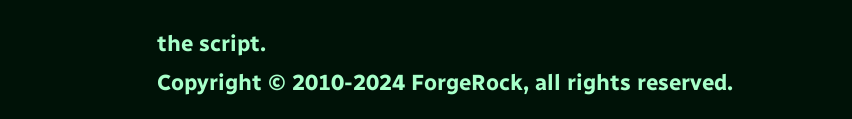the script.
Copyright © 2010-2024 ForgeRock, all rights reserved.